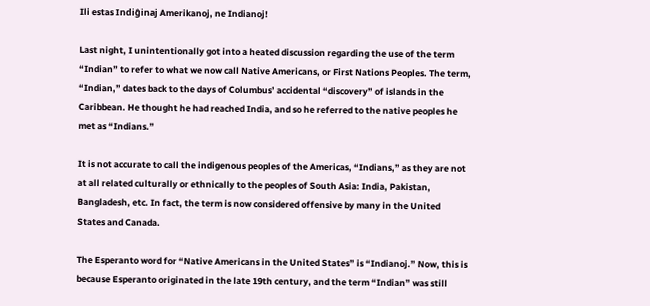Ili estas Indiĝinaj Amerikanoj, ne Indianoj!

Last night, I unintentionally got into a heated discussion regarding the use of the term “Indian” to refer to what we now call Native Americans, or First Nations Peoples. The term, “Indian,” dates back to the days of Columbus’ accidental “discovery” of islands in the Caribbean. He thought he had reached India, and so he referred to the native peoples he met as “Indians.”

It is not accurate to call the indigenous peoples of the Americas, “Indians,” as they are not at all related culturally or ethnically to the peoples of South Asia: India, Pakistan, Bangladesh, etc. In fact, the term is now considered offensive by many in the United States and Canada.

The Esperanto word for “Native Americans in the United States” is “Indianoj.” Now, this is because Esperanto originated in the late 19th century, and the term “Indian” was still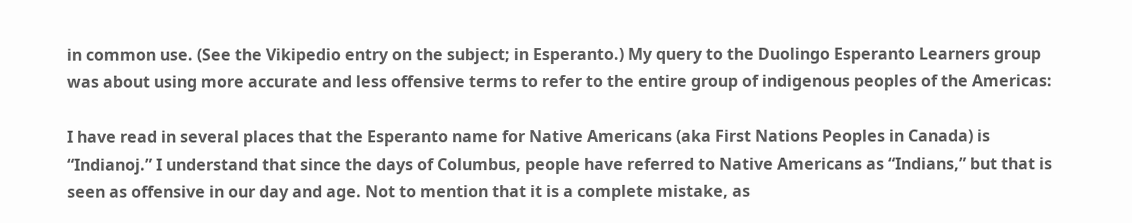in common use. (See the Vikipedio entry on the subject; in Esperanto.) My query to the Duolingo Esperanto Learners group was about using more accurate and less offensive terms to refer to the entire group of indigenous peoples of the Americas:

I have read in several places that the Esperanto name for Native Americans (aka First Nations Peoples in Canada) is “Indianoj.” I understand that since the days of Columbus, people have referred to Native Americans as “Indians,” but that is seen as offensive in our day and age. Not to mention that it is a complete mistake, as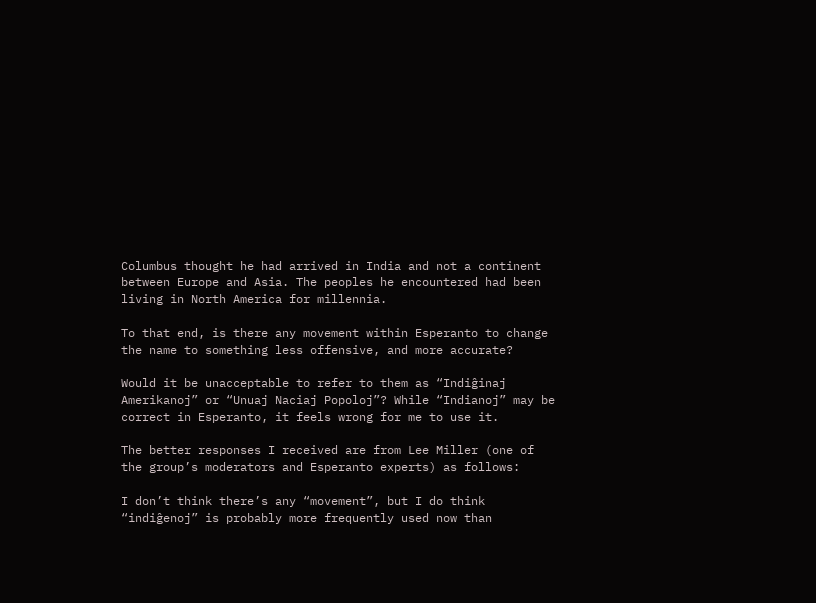Columbus thought he had arrived in India and not a continent between Europe and Asia. The peoples he encountered had been living in North America for millennia.

To that end, is there any movement within Esperanto to change the name to something less offensive, and more accurate?

Would it be unacceptable to refer to them as “Indiĝinaj Amerikanoj” or “Unuaj Naciaj Popoloj”? While “Indianoj” may be correct in Esperanto, it feels wrong for me to use it.

The better responses I received are from Lee Miller (one of the group’s moderators and Esperanto experts) as follows:

I don’t think there’s any “movement”, but I do think “indiĝenoj” is probably more frequently used now than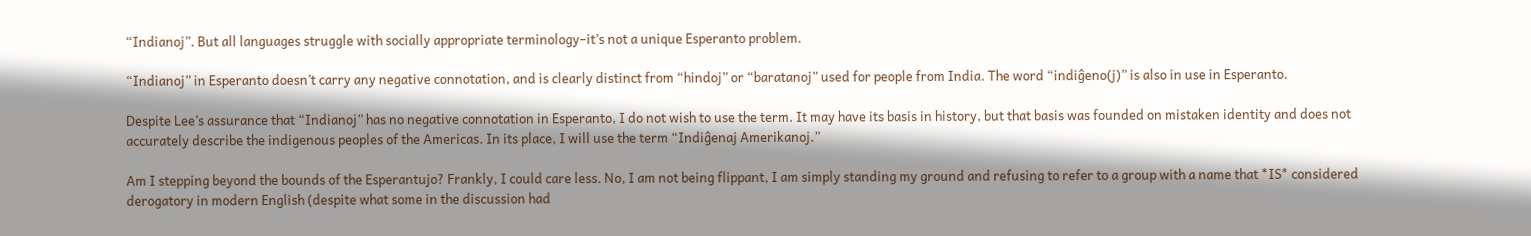“Indianoj”. But all languages struggle with socially appropriate terminology–it’s not a unique Esperanto problem.

“Indianoj” in Esperanto doesn’t carry any negative connotation, and is clearly distinct from “hindoj” or “baratanoj” used for people from India. The word “indiĝeno(j)” is also in use in Esperanto.

Despite Lee’s assurance that “Indianoj” has no negative connotation in Esperanto, I do not wish to use the term. It may have its basis in history, but that basis was founded on mistaken identity and does not accurately describe the indigenous peoples of the Americas. In its place, I will use the term “Indiĝenaj Amerikanoj.”

Am I stepping beyond the bounds of the Esperantujo? Frankly, I could care less. No, I am not being flippant, I am simply standing my ground and refusing to refer to a group with a name that *IS* considered derogatory in modern English (despite what some in the discussion had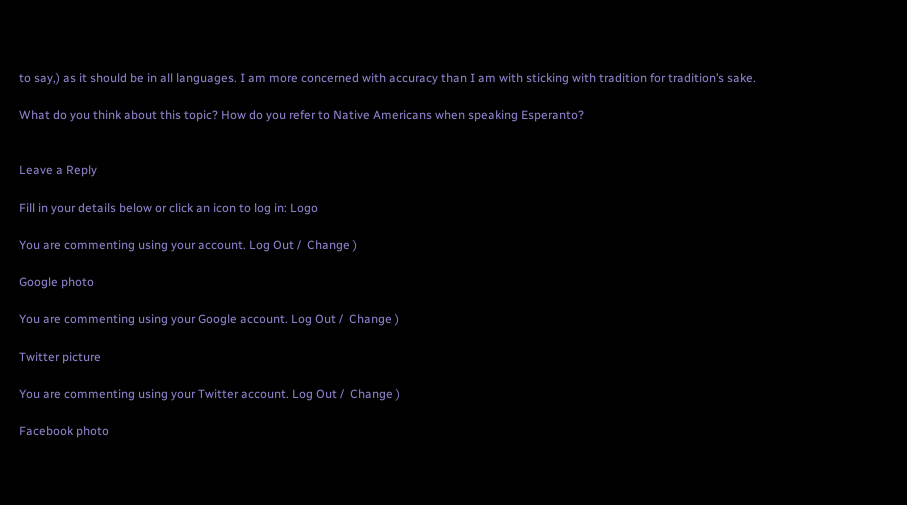to say,) as it should be in all languages. I am more concerned with accuracy than I am with sticking with tradition for tradition’s sake.

What do you think about this topic? How do you refer to Native Americans when speaking Esperanto?


Leave a Reply

Fill in your details below or click an icon to log in: Logo

You are commenting using your account. Log Out /  Change )

Google photo

You are commenting using your Google account. Log Out /  Change )

Twitter picture

You are commenting using your Twitter account. Log Out /  Change )

Facebook photo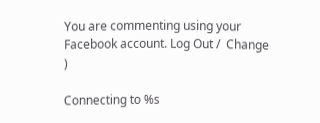You are commenting using your Facebook account. Log Out /  Change )

Connecting to %s